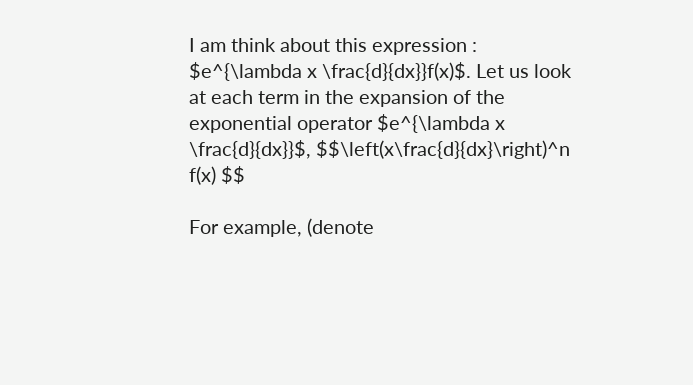I am think about this expression : $e^{\lambda x \frac{d}{dx}}f(x)$. Let us look at each term in the expansion of the exponential operator $e^{\lambda x \frac{d}{dx}}$, $$\left(x\frac{d}{dx}\right)^n f(x) $$

For example, (denote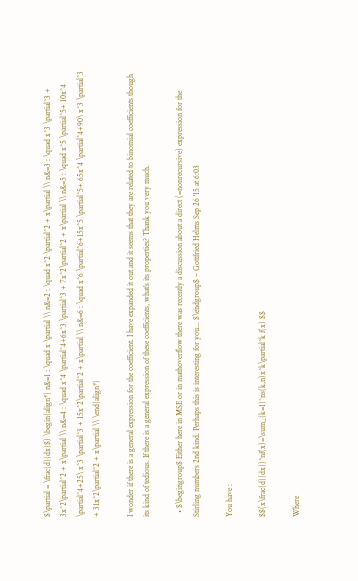$\partial = \frac{d}{dx}$) \begin{align*} n&=1 : \quad x \partial \\ n&=2 : \quad x^2 \partial^2 + x\partial \\ n&=3 : \quad x^3 \partial^3 + 3x^2\partial^2 + x\partial \\ n&=4 : \quad x^4 \partial^4+6x^3 \partial^3 + 7x^2\partial^2 + x\partial \\ n&=5 : \quad x^5 \partial^5+ 10x^4 \partial^4+25\ x^3 \partial^3 + 15x^2\partial^2 + x\partial \\ n&=6 : \quad x^6 \partial^6+15x^5 \partial^5+ 65x^4 \partial^4+90\ x^3 \partial^3 + 31x^2\partial^2 + x\partial \\ \end{align*}

I wonder if there is a general expression for the coefficient. I have expanded it out and it seems that they are related to binomial coefficients though its kind of tedious. If there is a general expression of these coefficients, what's its properties? Thank you very much.

  • $\begingroup$ Either here in MSE or in mathoverflow there was recently a discussion about a direct (=nonrecursive) expression for the Stirling numbers 2nd kind. Perhaps this is interesting for you... $\endgroup$ – Gottfried Helms Sep 26 '15 at 6:03

You have :

$$(x\frac{d}{dx})^nf(x)=\sum_{k=1}^ns(k,n)x^k\partial^k f(x) $$

Where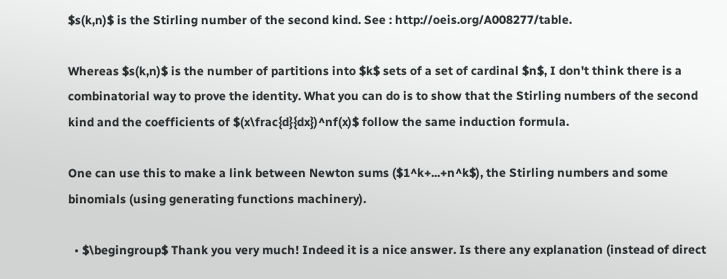$s(k,n)$ is the Stirling number of the second kind. See : http://oeis.org/A008277/table.

Whereas $s(k,n)$ is the number of partitions into $k$ sets of a set of cardinal $n$, I don't think there is a combinatorial way to prove the identity. What you can do is to show that the Stirling numbers of the second kind and the coefficients of $(x\frac{d}{dx})^nf(x)$ follow the same induction formula.

One can use this to make a link between Newton sums ($1^k+...+n^k$), the Stirling numbers and some binomials (using generating functions machinery).

  • $\begingroup$ Thank you very much! Indeed it is a nice answer. Is there any explanation (instead of direct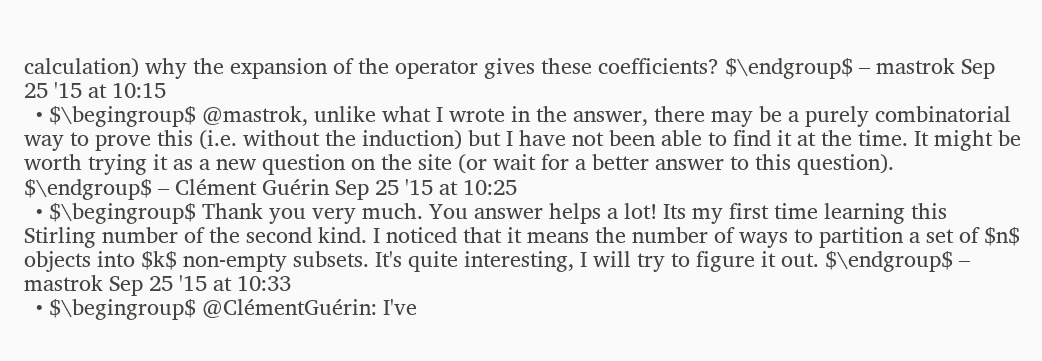calculation) why the expansion of the operator gives these coefficients? $\endgroup$ – mastrok Sep 25 '15 at 10:15
  • $\begingroup$ @mastrok, unlike what I wrote in the answer, there may be a purely combinatorial way to prove this (i.e. without the induction) but I have not been able to find it at the time. It might be worth trying it as a new question on the site (or wait for a better answer to this question). $\endgroup$ – Clément Guérin Sep 25 '15 at 10:25
  • $\begingroup$ Thank you very much. You answer helps a lot! Its my first time learning this Stirling number of the second kind. I noticed that it means the number of ways to partition a set of $n$ objects into $k$ non-empty subsets. It's quite interesting, I will try to figure it out. $\endgroup$ – mastrok Sep 25 '15 at 10:33
  • $\begingroup$ @ClémentGuérin: I've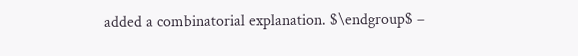added a combinatorial explanation. $\endgroup$ –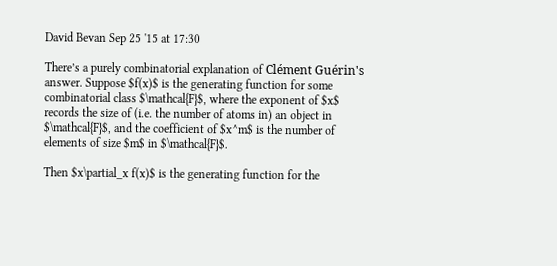David Bevan Sep 25 '15 at 17:30

There’s a purely combinatorial explanation of Clément Guérin's answer. Suppose $f(x)$ is the generating function for some combinatorial class $\mathcal{F}$, where the exponent of $x$ records the size of (i.e. the number of atoms in) an object in $\mathcal{F}$, and the coefficient of $x^m$ is the number of elements of size $m$ in $\mathcal{F}$.

Then $x\partial_x f(x)$ is the generating function for the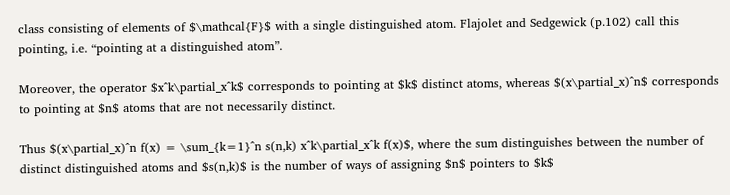class consisting of elements of $\mathcal{F}$ with a single distinguished atom. Flajolet and Sedgewick (p.102) call this pointing, i.e. “pointing at a distinguished atom”.

Moreover, the operator $x^k\partial_x^k$ corresponds to pointing at $k$ distinct atoms, whereas $(x\partial_x)^n$ corresponds to pointing at $n$ atoms that are not necessarily distinct.

Thus $(x\partial_x)^n f(x) = \sum_{k=1}^n s(n,k) x^k\partial_x^k f(x)$, where the sum distinguishes between the number of distinct distinguished atoms and $s(n,k)$ is the number of ways of assigning $n$ pointers to $k$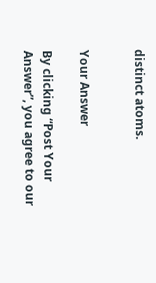distinct atoms.


Your Answer

By clicking “Post Your Answer”, you agree to our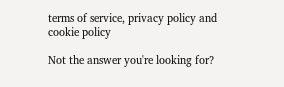terms of service, privacy policy and cookie policy

Not the answer you're looking for?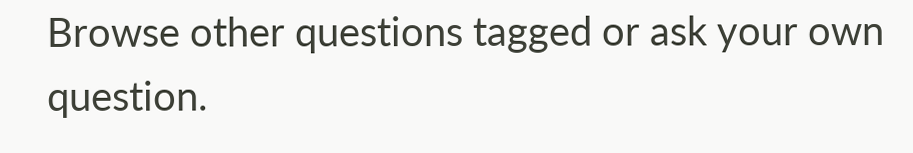Browse other questions tagged or ask your own question.